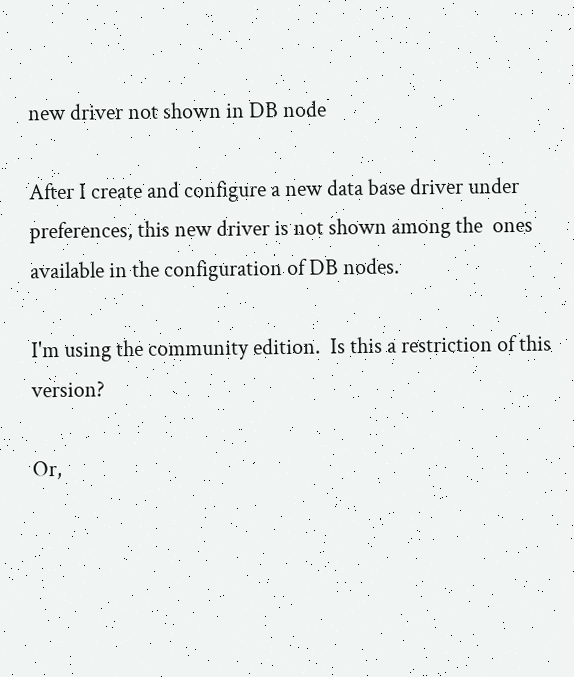new driver not shown in DB node

After I create and configure a new data base driver under preferences, this new driver is not shown among the  ones available in the configuration of DB nodes.

I'm using the community edition.  Is this a restriction of this version?

Or,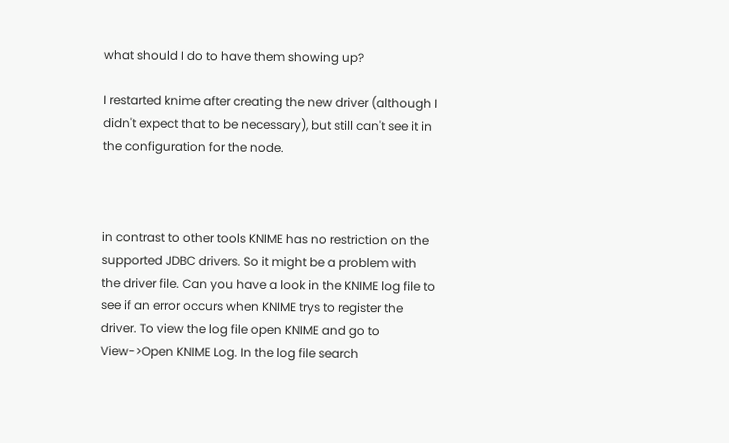what should I do to have them showing up?

I restarted knime after creating the new driver (although I didn't expect that to be necessary), but still can't see it in the configuration for the node.



in contrast to other tools KNIME has no restriction on the supported JDBC drivers. So it might be a problem with the driver file. Can you have a look in the KNIME log file to see if an error occurs when KNIME trys to register the driver. To view the log file open KNIME and go to View->Open KNIME Log. In the log file search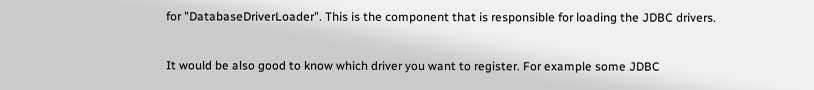for "DatabaseDriverLoader". This is the component that is responsible for loading the JDBC drivers.

It would be also good to know which driver you want to register. For example some JDBC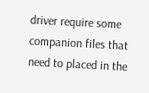driver require some companion files that need to placed in the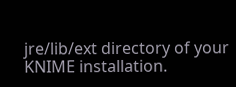jre/lib/ext directory of your KNIME installation.